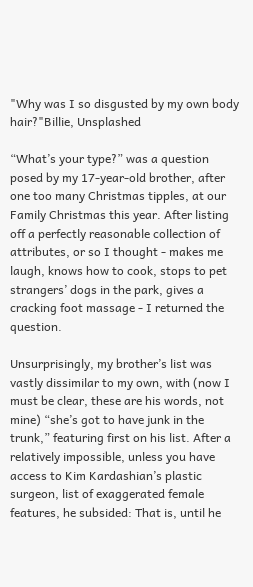"Why was I so disgusted by my own body hair?"Billie, Unsplashed

“What’s your type?” was a question posed by my 17-year-old brother, after one too many Christmas tipples, at our Family Christmas this year. After listing off a perfectly reasonable collection of attributes, or so I thought - makes me laugh, knows how to cook, stops to pet strangers’ dogs in the park, gives a cracking foot massage - I returned the question.

Unsurprisingly, my brother’s list was vastly dissimilar to my own, with (now I must be clear, these are his words, not mine) “she’s got to have junk in the trunk,” featuring first on his list. After a relatively impossible, unless you have access to Kim Kardashian’s plastic surgeon, list of exaggerated female features, he subsided: That is, until he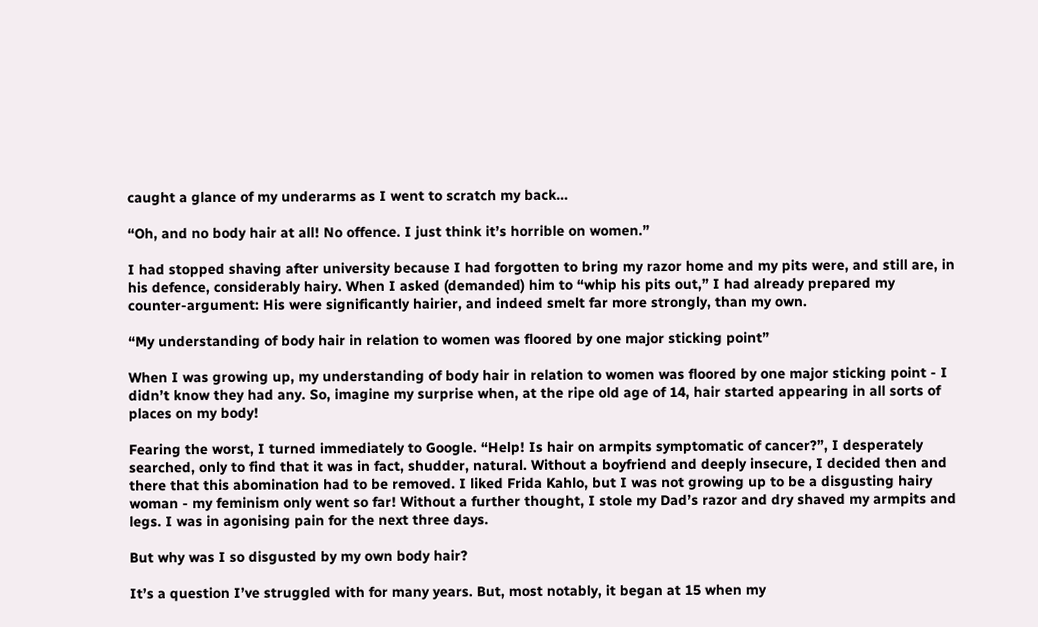caught a glance of my underarms as I went to scratch my back…

“Oh, and no body hair at all! No offence. I just think it’s horrible on women.”

I had stopped shaving after university because I had forgotten to bring my razor home and my pits were, and still are, in his defence, considerably hairy. When I asked (demanded) him to “whip his pits out,” I had already prepared my counter-argument: His were significantly hairier, and indeed smelt far more strongly, than my own.

“My understanding of body hair in relation to women was floored by one major sticking point”

When I was growing up, my understanding of body hair in relation to women was floored by one major sticking point - I didn’t know they had any. So, imagine my surprise when, at the ripe old age of 14, hair started appearing in all sorts of places on my body!

Fearing the worst, I turned immediately to Google. “Help! Is hair on armpits symptomatic of cancer?”, I desperately searched, only to find that it was in fact, shudder, natural. Without a boyfriend and deeply insecure, I decided then and there that this abomination had to be removed. I liked Frida Kahlo, but I was not growing up to be a disgusting hairy woman - my feminism only went so far! Without a further thought, I stole my Dad’s razor and dry shaved my armpits and legs. I was in agonising pain for the next three days.

But why was I so disgusted by my own body hair?

It’s a question I’ve struggled with for many years. But, most notably, it began at 15 when my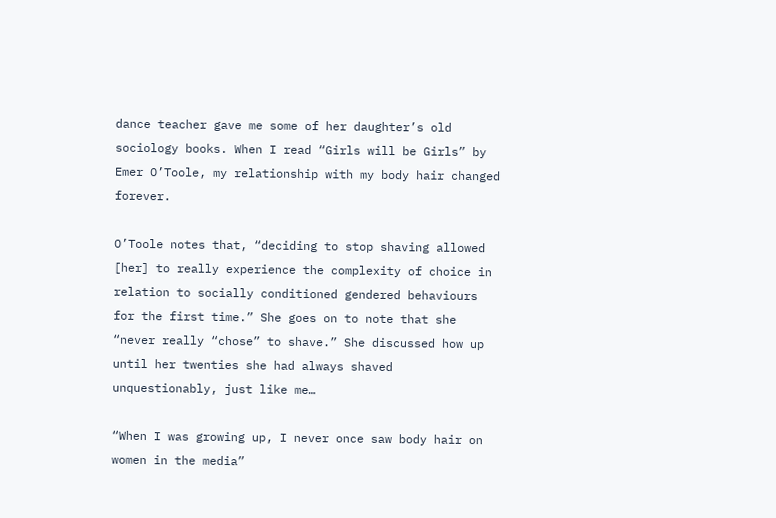dance teacher gave me some of her daughter’s old sociology books. When I read “Girls will be Girls” by Emer O’Toole, my relationship with my body hair changed forever.

O’Toole notes that, “deciding to stop shaving allowed [her] to really experience the complexity of choice in relation to socially conditioned gendered behaviours for the first time.” She goes on to note that she “never really “chose” to shave.” She discussed how up until her twenties she had always shaved unquestionably, just like me…

“When I was growing up, I never once saw body hair on women in the media”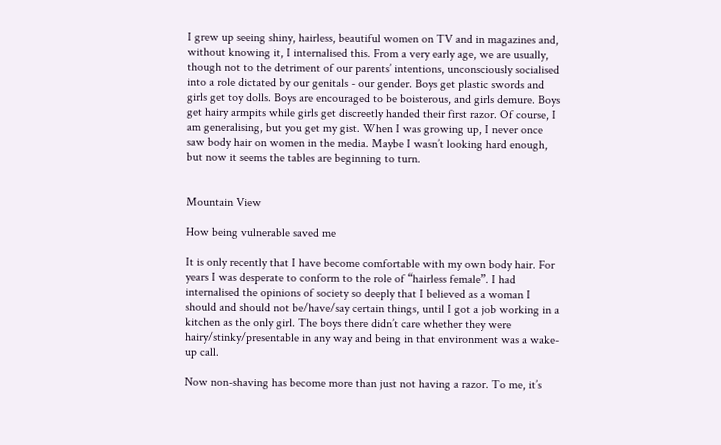I grew up seeing shiny, hairless, beautiful women on TV and in magazines and, without knowing it, I internalised this. From a very early age, we are usually, though not to the detriment of our parents’ intentions, unconsciously socialised into a role dictated by our genitals - our gender. Boys get plastic swords and girls get toy dolls. Boys are encouraged to be boisterous, and girls demure. Boys get hairy armpits while girls get discreetly handed their first razor. Of course, I am generalising, but you get my gist. When I was growing up, I never once saw body hair on women in the media. Maybe I wasn’t looking hard enough, but now it seems the tables are beginning to turn.


Mountain View

How being vulnerable saved me

It is only recently that I have become comfortable with my own body hair. For years I was desperate to conform to the role of “hairless female”. I had internalised the opinions of society so deeply that I believed as a woman I should and should not be/have/say certain things, until I got a job working in a kitchen as the only girl. The boys there didn’t care whether they were hairy/stinky/presentable in any way and being in that environment was a wake-up call.

Now non-shaving has become more than just not having a razor. To me, it’s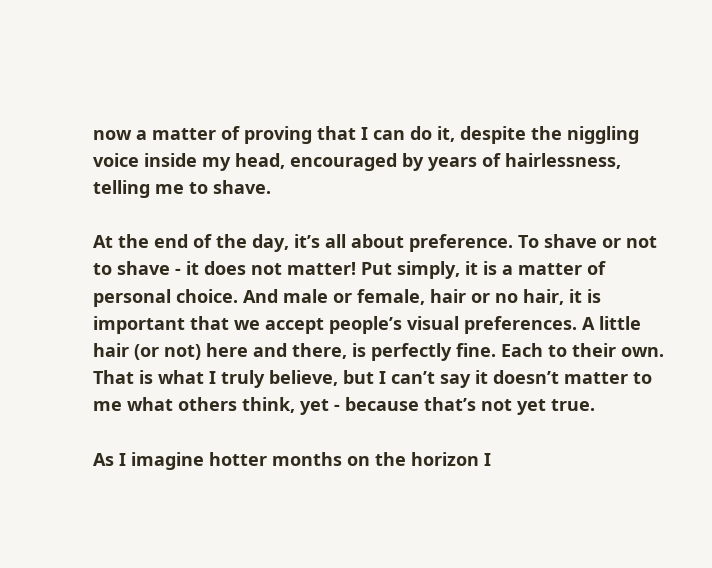now a matter of proving that I can do it, despite the niggling voice inside my head, encouraged by years of hairlessness, telling me to shave.

At the end of the day, it’s all about preference. To shave or not to shave - it does not matter! Put simply, it is a matter of personal choice. And male or female, hair or no hair, it is important that we accept people’s visual preferences. A little hair (or not) here and there, is perfectly fine. Each to their own. That is what I truly believe, but I can’t say it doesn’t matter to me what others think, yet - because that’s not yet true.

As I imagine hotter months on the horizon I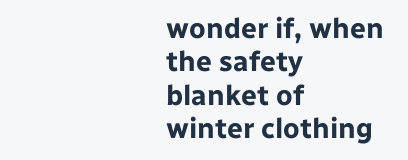wonder if, when the safety blanket of winter clothing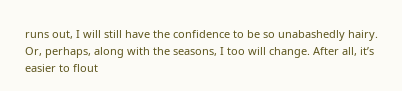runs out, I will still have the confidence to be so unabashedly hairy. Or, perhaps, along with the seasons, I too will change. After all, it’s easier to flout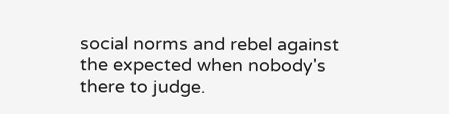social norms and rebel against the expected when nobody's there to judge.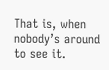That is, when nobody’s around to see it.